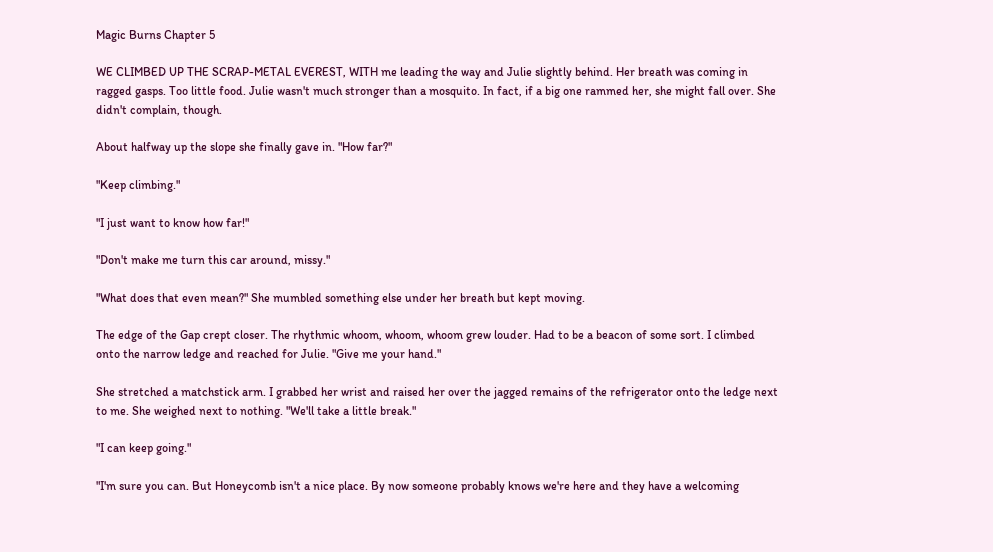Magic Burns Chapter 5

WE CLIMBED UP THE SCRAP-METAL EVEREST, WITH me leading the way and Julie slightly behind. Her breath was coming in ragged gasps. Too little food. Julie wasn't much stronger than a mosquito. In fact, if a big one rammed her, she might fall over. She didn't complain, though.

About halfway up the slope she finally gave in. "How far?"

"Keep climbing."

"I just want to know how far!"

"Don't make me turn this car around, missy."

"What does that even mean?" She mumbled something else under her breath but kept moving.

The edge of the Gap crept closer. The rhythmic whoom, whoom, whoom grew louder. Had to be a beacon of some sort. I climbed onto the narrow ledge and reached for Julie. "Give me your hand."

She stretched a matchstick arm. I grabbed her wrist and raised her over the jagged remains of the refrigerator onto the ledge next to me. She weighed next to nothing. "We'll take a little break."

"I can keep going."

"I'm sure you can. But Honeycomb isn't a nice place. By now someone probably knows we're here and they have a welcoming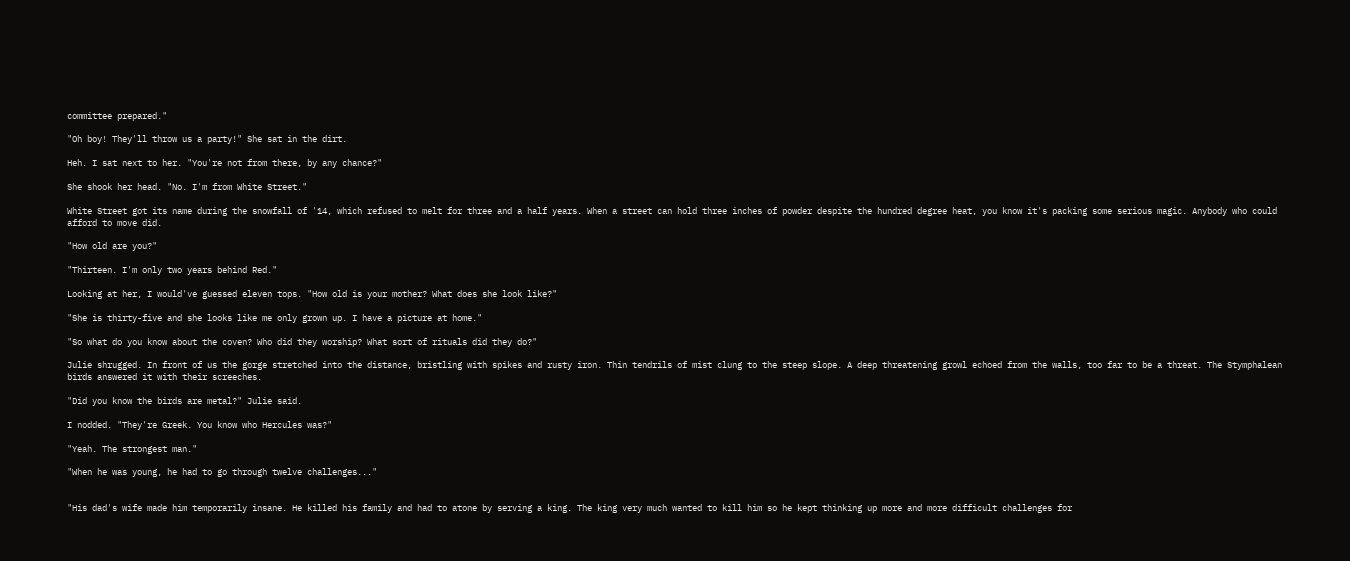committee prepared."

"Oh boy! They'll throw us a party!" She sat in the dirt.

Heh. I sat next to her. "You're not from there, by any chance?"

She shook her head. "No. I'm from White Street."

White Street got its name during the snowfall of '14, which refused to melt for three and a half years. When a street can hold three inches of powder despite the hundred degree heat, you know it's packing some serious magic. Anybody who could afford to move did.

"How old are you?"

"Thirteen. I'm only two years behind Red."

Looking at her, I would've guessed eleven tops. "How old is your mother? What does she look like?"

"She is thirty-five and she looks like me only grown up. I have a picture at home."

"So what do you know about the coven? Who did they worship? What sort of rituals did they do?"

Julie shrugged. In front of us the gorge stretched into the distance, bristling with spikes and rusty iron. Thin tendrils of mist clung to the steep slope. A deep threatening growl echoed from the walls, too far to be a threat. The Stymphalean birds answered it with their screeches.

"Did you know the birds are metal?" Julie said.

I nodded. "They're Greek. You know who Hercules was?"

"Yeah. The strongest man."

"When he was young, he had to go through twelve challenges..."


"His dad's wife made him temporarily insane. He killed his family and had to atone by serving a king. The king very much wanted to kill him so he kept thinking up more and more difficult challenges for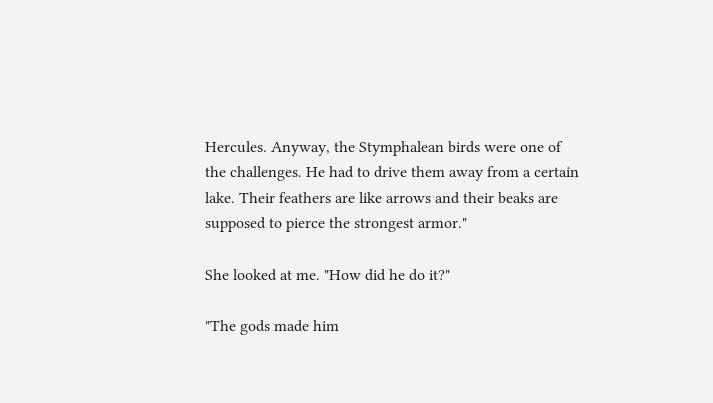Hercules. Anyway, the Stymphalean birds were one of the challenges. He had to drive them away from a certain lake. Their feathers are like arrows and their beaks are supposed to pierce the strongest armor."

She looked at me. "How did he do it?"

"The gods made him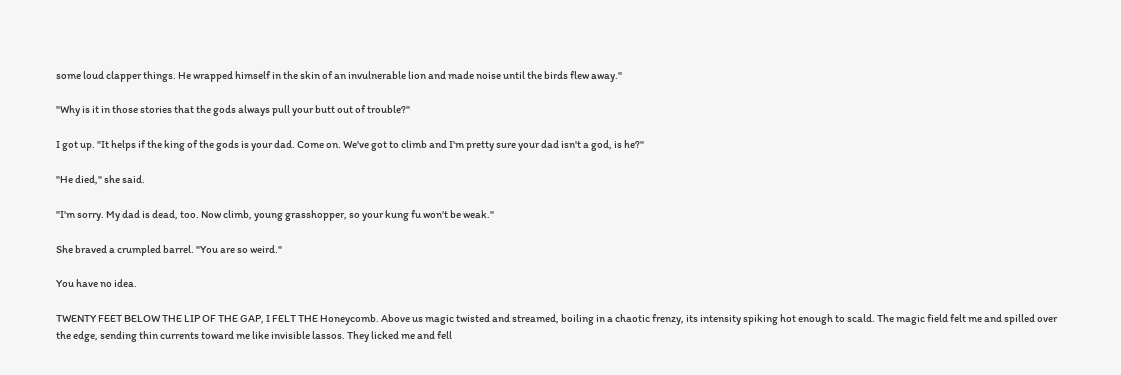some loud clapper things. He wrapped himself in the skin of an invulnerable lion and made noise until the birds flew away."

"Why is it in those stories that the gods always pull your butt out of trouble?"

I got up. "It helps if the king of the gods is your dad. Come on. We've got to climb and I'm pretty sure your dad isn't a god, is he?"

"He died," she said.

"I'm sorry. My dad is dead, too. Now climb, young grasshopper, so your kung fu won't be weak."

She braved a crumpled barrel. "You are so weird."

You have no idea.

TWENTY FEET BELOW THE LIP OF THE GAP, I FELT THE Honeycomb. Above us magic twisted and streamed, boiling in a chaotic frenzy, its intensity spiking hot enough to scald. The magic field felt me and spilled over the edge, sending thin currents toward me like invisible lassos. They licked me and fell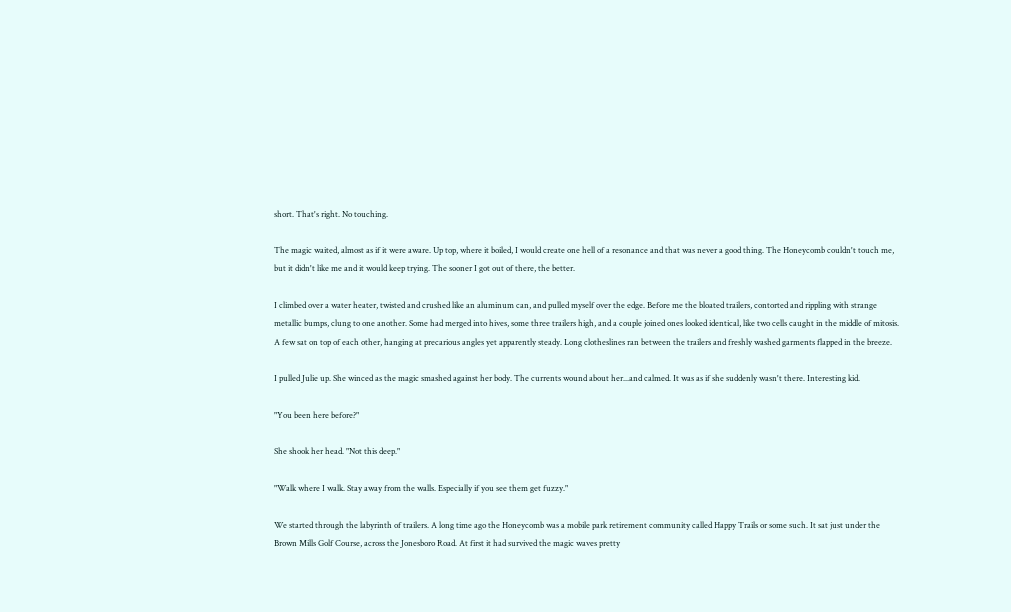short. That's right. No touching.

The magic waited, almost as if it were aware. Up top, where it boiled, I would create one hell of a resonance and that was never a good thing. The Honeycomb couldn't touch me, but it didn't like me and it would keep trying. The sooner I got out of there, the better.

I climbed over a water heater, twisted and crushed like an aluminum can, and pulled myself over the edge. Before me the bloated trailers, contorted and rippling with strange metallic bumps, clung to one another. Some had merged into hives, some three trailers high, and a couple joined ones looked identical, like two cells caught in the middle of mitosis. A few sat on top of each other, hanging at precarious angles yet apparently steady. Long clotheslines ran between the trailers and freshly washed garments flapped in the breeze.

I pulled Julie up. She winced as the magic smashed against her body. The currents wound about her...and calmed. It was as if she suddenly wasn't there. Interesting kid.

"You been here before?"

She shook her head. "Not this deep."

"Walk where I walk. Stay away from the walls. Especially if you see them get fuzzy."

We started through the labyrinth of trailers. A long time ago the Honeycomb was a mobile park retirement community called Happy Trails or some such. It sat just under the Brown Mills Golf Course, across the Jonesboro Road. At first it had survived the magic waves pretty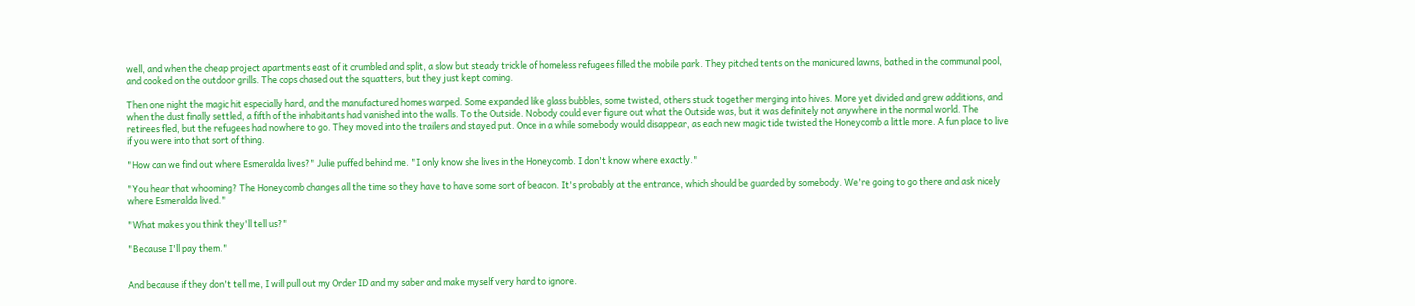well, and when the cheap project apartments east of it crumbled and split, a slow but steady trickle of homeless refugees filled the mobile park. They pitched tents on the manicured lawns, bathed in the communal pool, and cooked on the outdoor grills. The cops chased out the squatters, but they just kept coming.

Then one night the magic hit especially hard, and the manufactured homes warped. Some expanded like glass bubbles, some twisted, others stuck together merging into hives. More yet divided and grew additions, and when the dust finally settled, a fifth of the inhabitants had vanished into the walls. To the Outside. Nobody could ever figure out what the Outside was, but it was definitely not anywhere in the normal world. The retirees fled, but the refugees had nowhere to go. They moved into the trailers and stayed put. Once in a while somebody would disappear, as each new magic tide twisted the Honeycomb a little more. A fun place to live if you were into that sort of thing.

"How can we find out where Esmeralda lives?" Julie puffed behind me. "I only know she lives in the Honeycomb. I don't know where exactly."

"You hear that whooming? The Honeycomb changes all the time so they have to have some sort of beacon. It's probably at the entrance, which should be guarded by somebody. We're going to go there and ask nicely where Esmeralda lived."

"What makes you think they'll tell us?"

"Because I'll pay them."


And because if they don't tell me, I will pull out my Order ID and my saber and make myself very hard to ignore.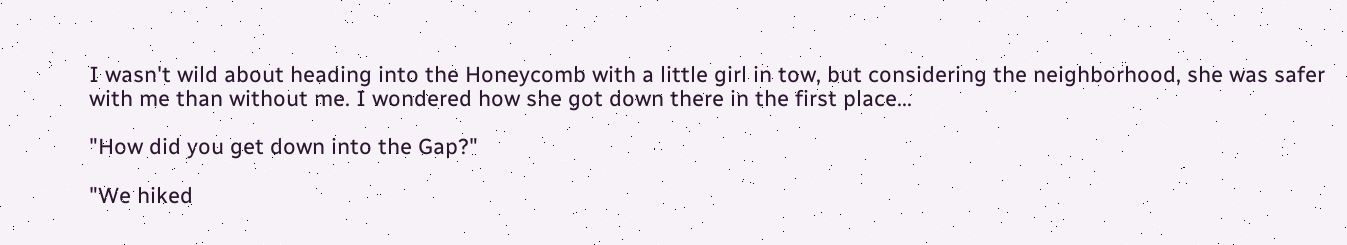I wasn't wild about heading into the Honeycomb with a little girl in tow, but considering the neighborhood, she was safer with me than without me. I wondered how she got down there in the first place...

"How did you get down into the Gap?"

"We hiked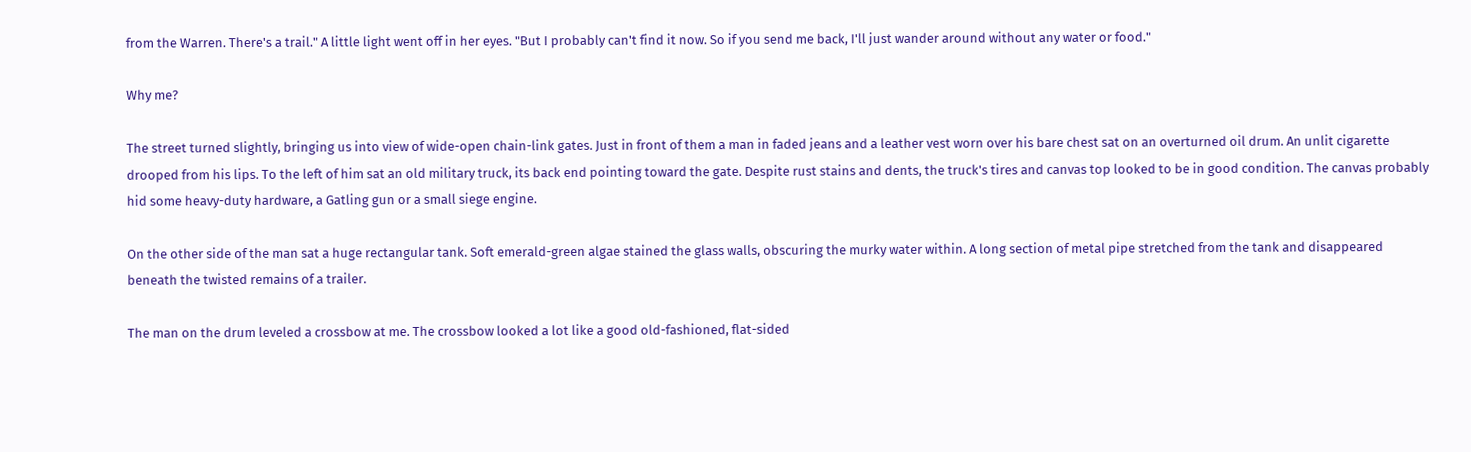from the Warren. There's a trail." A little light went off in her eyes. "But I probably can't find it now. So if you send me back, I'll just wander around without any water or food."

Why me?

The street turned slightly, bringing us into view of wide-open chain-link gates. Just in front of them a man in faded jeans and a leather vest worn over his bare chest sat on an overturned oil drum. An unlit cigarette drooped from his lips. To the left of him sat an old military truck, its back end pointing toward the gate. Despite rust stains and dents, the truck's tires and canvas top looked to be in good condition. The canvas probably hid some heavy-duty hardware, a Gatling gun or a small siege engine.

On the other side of the man sat a huge rectangular tank. Soft emerald-green algae stained the glass walls, obscuring the murky water within. A long section of metal pipe stretched from the tank and disappeared beneath the twisted remains of a trailer.

The man on the drum leveled a crossbow at me. The crossbow looked a lot like a good old-fashioned, flat-sided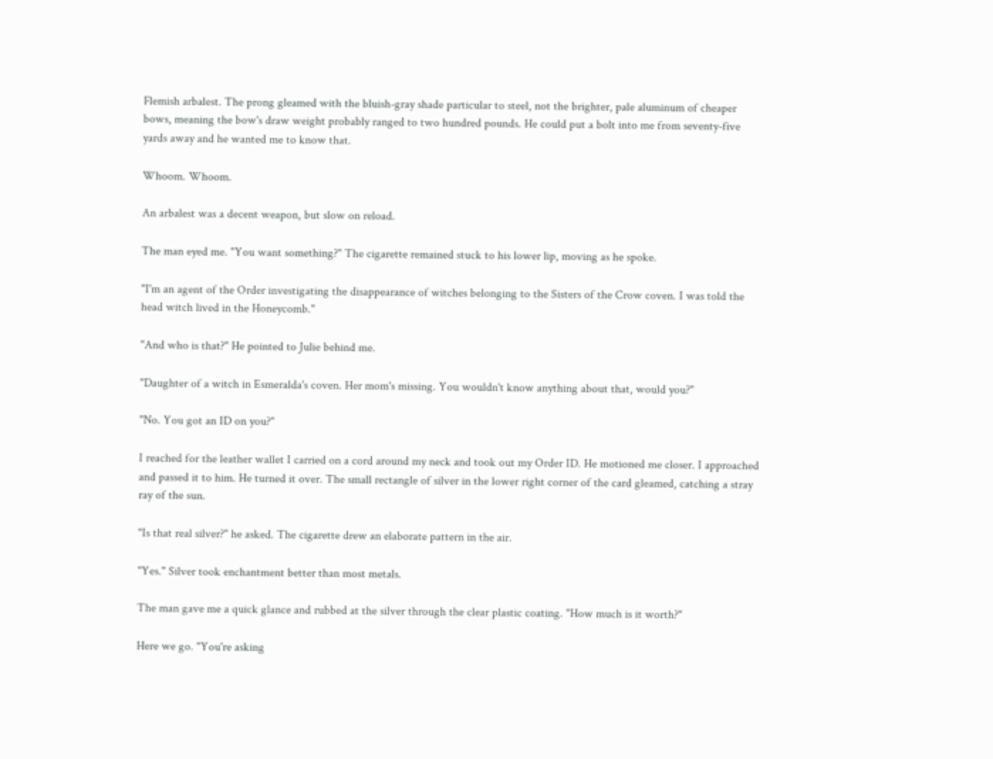Flemish arbalest. The prong gleamed with the bluish-gray shade particular to steel, not the brighter, pale aluminum of cheaper bows, meaning the bow's draw weight probably ranged to two hundred pounds. He could put a bolt into me from seventy-five yards away and he wanted me to know that.

Whoom. Whoom.

An arbalest was a decent weapon, but slow on reload.

The man eyed me. "You want something?" The cigarette remained stuck to his lower lip, moving as he spoke.

"I'm an agent of the Order investigating the disappearance of witches belonging to the Sisters of the Crow coven. I was told the head witch lived in the Honeycomb."

"And who is that?" He pointed to Julie behind me.

"Daughter of a witch in Esmeralda's coven. Her mom's missing. You wouldn't know anything about that, would you?"

"No. You got an ID on you?"

I reached for the leather wallet I carried on a cord around my neck and took out my Order ID. He motioned me closer. I approached and passed it to him. He turned it over. The small rectangle of silver in the lower right corner of the card gleamed, catching a stray ray of the sun.

"Is that real silver?" he asked. The cigarette drew an elaborate pattern in the air.

"Yes." Silver took enchantment better than most metals.

The man gave me a quick glance and rubbed at the silver through the clear plastic coating. "How much is it worth?"

Here we go. "You're asking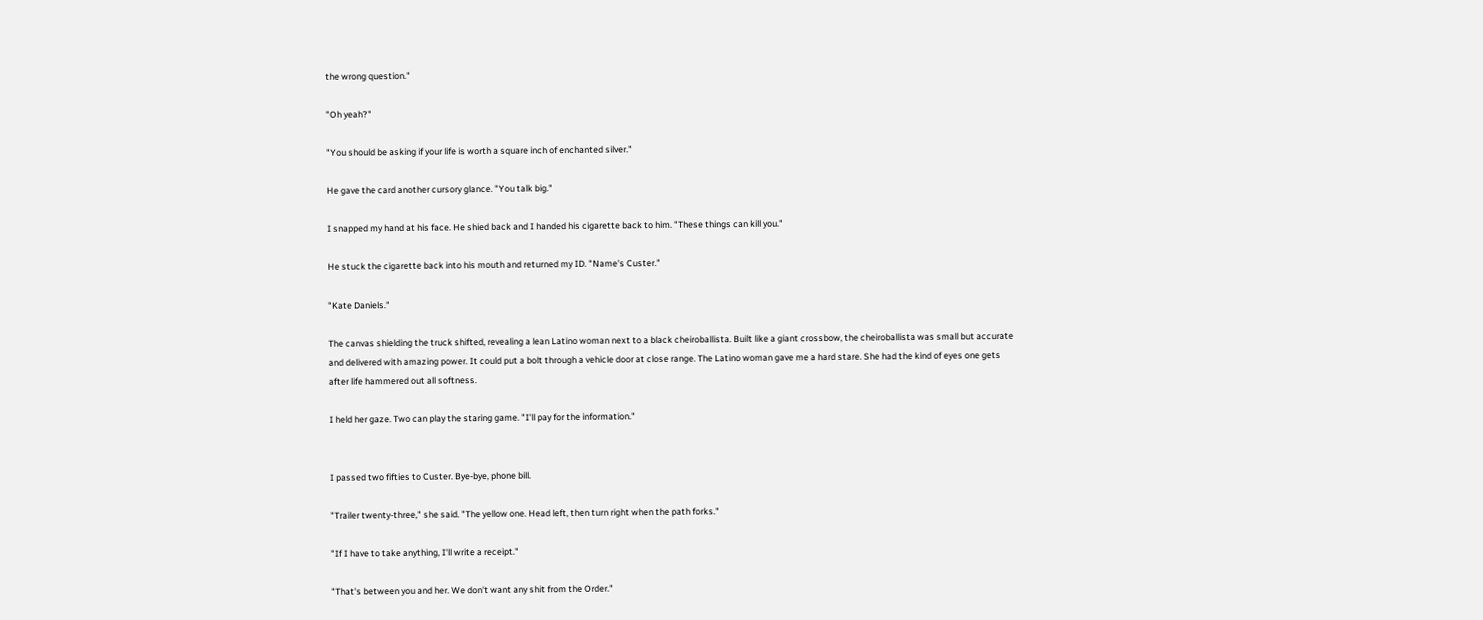the wrong question."

"Oh yeah?"

"You should be asking if your life is worth a square inch of enchanted silver."

He gave the card another cursory glance. "You talk big."

I snapped my hand at his face. He shied back and I handed his cigarette back to him. "These things can kill you."

He stuck the cigarette back into his mouth and returned my ID. "Name's Custer."

"Kate Daniels."

The canvas shielding the truck shifted, revealing a lean Latino woman next to a black cheiroballista. Built like a giant crossbow, the cheiroballista was small but accurate and delivered with amazing power. It could put a bolt through a vehicle door at close range. The Latino woman gave me a hard stare. She had the kind of eyes one gets after life hammered out all softness.

I held her gaze. Two can play the staring game. "I'll pay for the information."


I passed two fifties to Custer. Bye-bye, phone bill.

"Trailer twenty-three," she said. "The yellow one. Head left, then turn right when the path forks."

"If I have to take anything, I'll write a receipt."

"That's between you and her. We don't want any shit from the Order."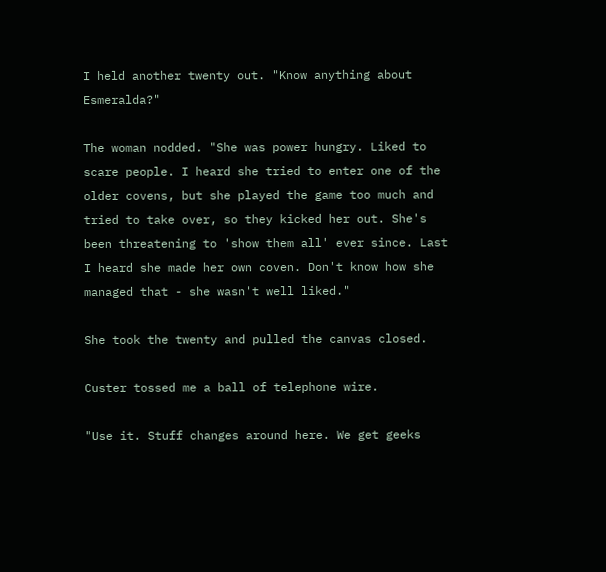I held another twenty out. "Know anything about Esmeralda?"

The woman nodded. "She was power hungry. Liked to scare people. I heard she tried to enter one of the older covens, but she played the game too much and tried to take over, so they kicked her out. She's been threatening to 'show them all' ever since. Last I heard she made her own coven. Don't know how she managed that - she wasn't well liked."

She took the twenty and pulled the canvas closed.

Custer tossed me a ball of telephone wire.

"Use it. Stuff changes around here. We get geeks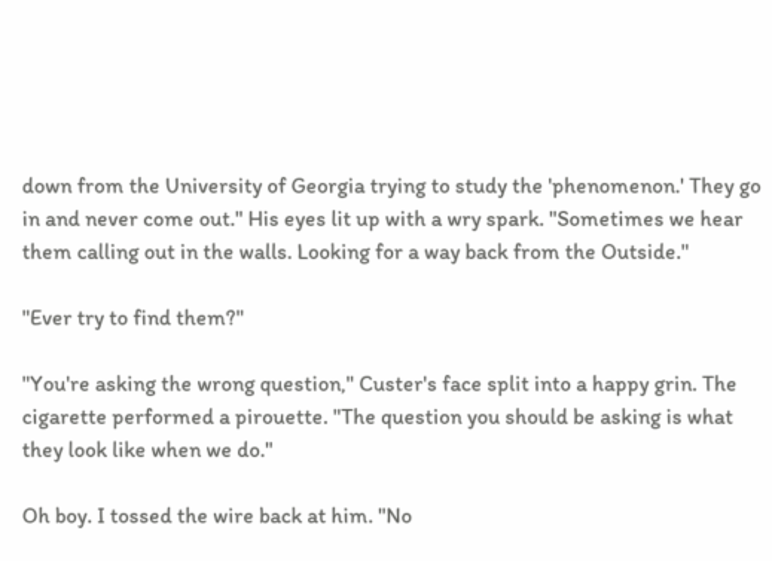down from the University of Georgia trying to study the 'phenomenon.' They go in and never come out." His eyes lit up with a wry spark. "Sometimes we hear them calling out in the walls. Looking for a way back from the Outside."

"Ever try to find them?"

"You're asking the wrong question," Custer's face split into a happy grin. The cigarette performed a pirouette. "The question you should be asking is what they look like when we do."

Oh boy. I tossed the wire back at him. "No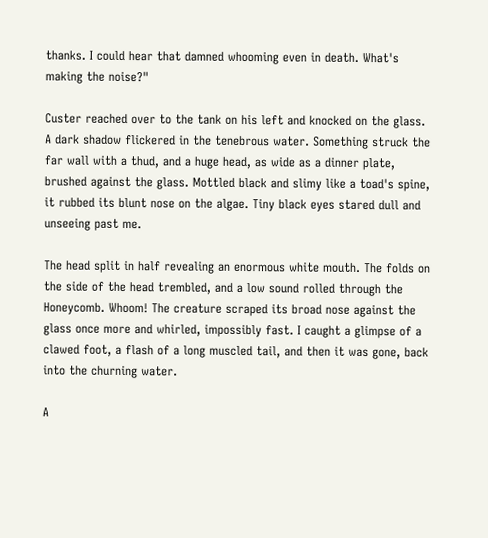thanks. I could hear that damned whooming even in death. What's making the noise?"

Custer reached over to the tank on his left and knocked on the glass. A dark shadow flickered in the tenebrous water. Something struck the far wall with a thud, and a huge head, as wide as a dinner plate, brushed against the glass. Mottled black and slimy like a toad's spine, it rubbed its blunt nose on the algae. Tiny black eyes stared dull and unseeing past me.

The head split in half revealing an enormous white mouth. The folds on the side of the head trembled, and a low sound rolled through the Honeycomb. Whoom! The creature scraped its broad nose against the glass once more and whirled, impossibly fast. I caught a glimpse of a clawed foot, a flash of a long muscled tail, and then it was gone, back into the churning water.

A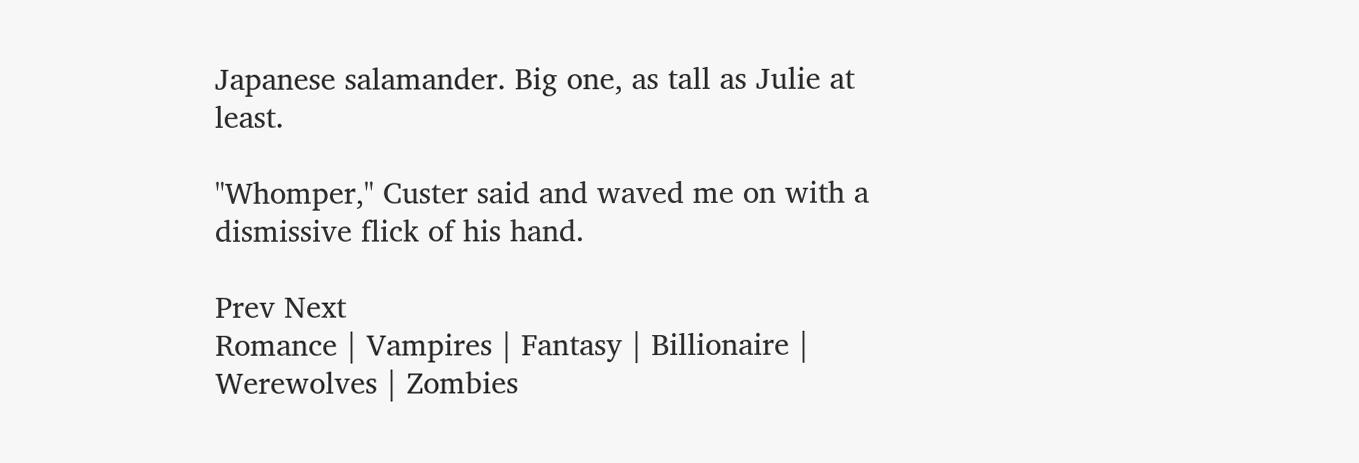Japanese salamander. Big one, as tall as Julie at least.

"Whomper," Custer said and waved me on with a dismissive flick of his hand.

Prev Next
Romance | Vampires | Fantasy | Billionaire | Werewolves | Zombies